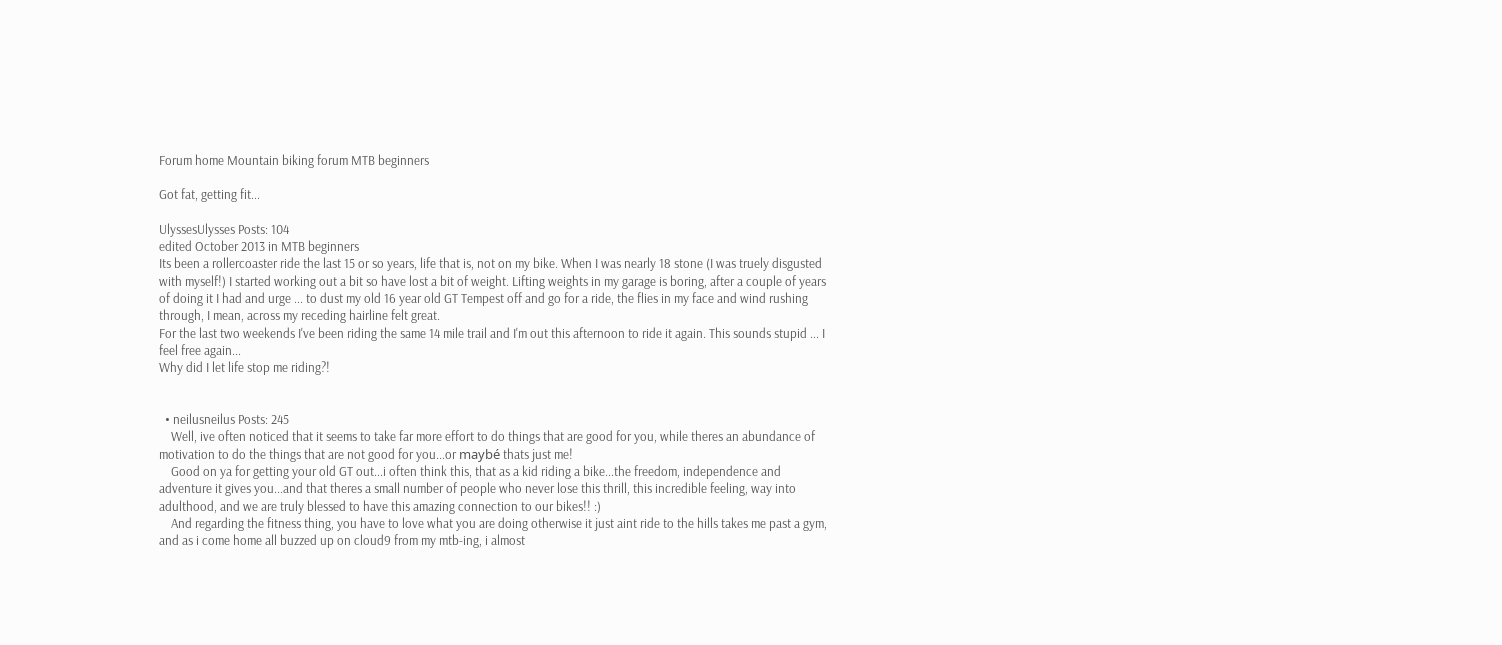Forum home Mountain biking forum MTB beginners

Got fat, getting fit...

UlyssesUlysses Posts: 104
edited October 2013 in MTB beginners
Its been a rollercoaster ride the last 15 or so years, life that is, not on my bike. When I was nearly 18 stone (I was truely disgusted with myself!) I started working out a bit so have lost a bit of weight. Lifting weights in my garage is boring, after a couple of years of doing it I had and urge ... to dust my old 16 year old GT Tempest off and go for a ride, the flies in my face and wind rushing through, I mean, across my receding hairline felt great.
For the last two weekends I've been riding the same 14 mile trail and I'm out this afternoon to ride it again. This sounds stupid ... I feel free again...
Why did I let life stop me riding?!


  • neilusneilus Posts: 245
    Well, ive often noticed that it seems to take far more effort to do things that are good for you, while theres an abundance of motivation to do the things that are not good for you...or maybé thats just me!
    Good on ya for getting your old GT out...i often think this, that as a kid riding a bike...the freedom, independence and adventure it gives you...and that theres a small number of people who never lose this thrill, this incredible feeling, way into adulthood, and we are truly blessed to have this amazing connection to our bikes!! :)
    And regarding the fitness thing, you have to love what you are doing otherwise it just aint ride to the hills takes me past a gym, and as i come home all buzzed up on cloud9 from my mtb-ing, i almost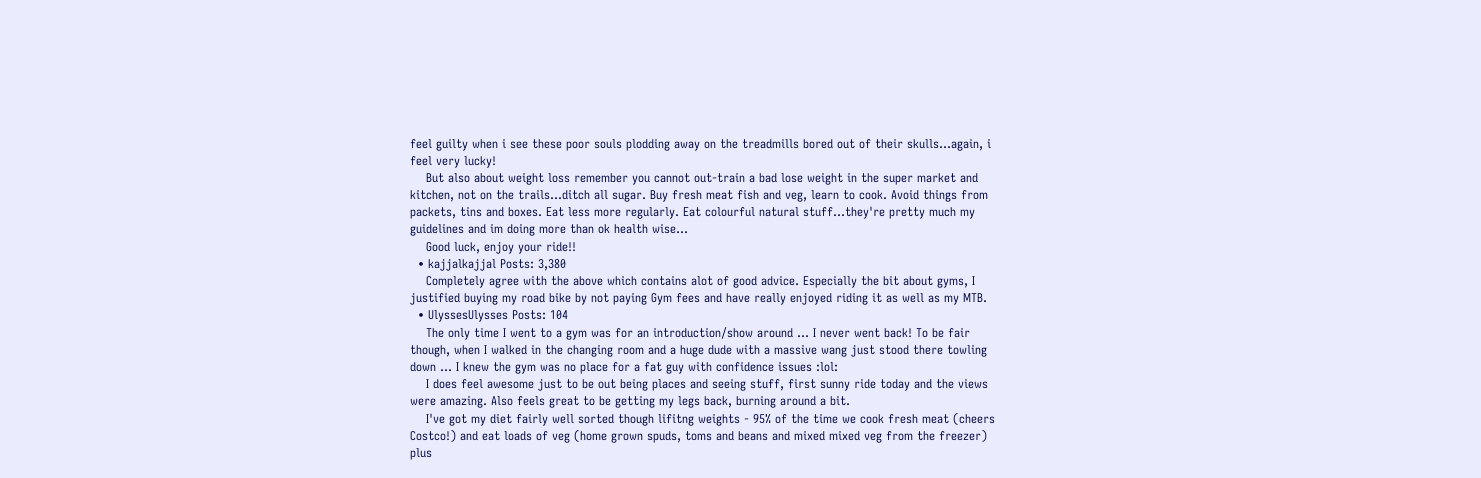feel guilty when i see these poor souls plodding away on the treadmills bored out of their skulls...again, i feel very lucky!
    But also about weight loss remember you cannot out-train a bad lose weight in the super market and kitchen, not on the trails...ditch all sugar. Buy fresh meat fish and veg, learn to cook. Avoid things from packets, tins and boxes. Eat less more regularly. Eat colourful natural stuff...they're pretty much my guidelines and im doing more than ok health wise...
    Good luck, enjoy your ride!!
  • kajjalkajjal Posts: 3,380
    Completely agree with the above which contains alot of good advice. Especially the bit about gyms, I justified buying my road bike by not paying Gym fees and have really enjoyed riding it as well as my MTB.
  • UlyssesUlysses Posts: 104
    The only time I went to a gym was for an introduction/show around ... I never went back! To be fair though, when I walked in the changing room and a huge dude with a massive wang just stood there towling down ... I knew the gym was no place for a fat guy with confidence issues :lol:
    I does feel awesome just to be out being places and seeing stuff, first sunny ride today and the views were amazing. Also feels great to be getting my legs back, burning around a bit.
    I've got my diet fairly well sorted though lifitng weights - 95% of the time we cook fresh meat (cheers Costco!) and eat loads of veg (home grown spuds, toms and beans and mixed mixed veg from the freezer) plus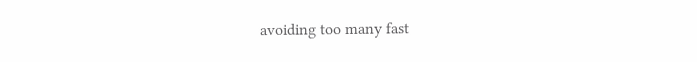avoiding too many fast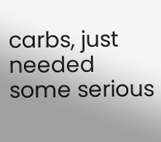carbs, just needed some serious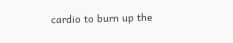cardio to burn up the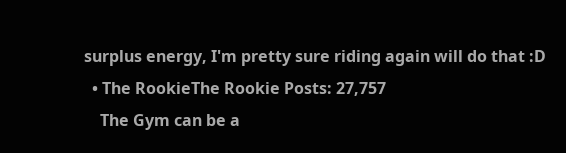surplus energy, I'm pretty sure riding again will do that :D
  • The RookieThe Rookie Posts: 27,757
    The Gym can be a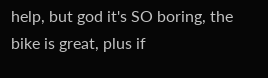help, but god it's SO boring, the bike is great, plus if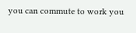you can commute to work you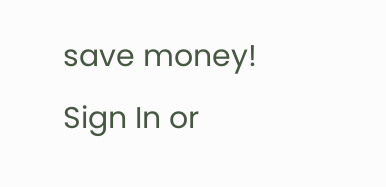save money!
Sign In or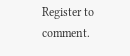Register to comment.